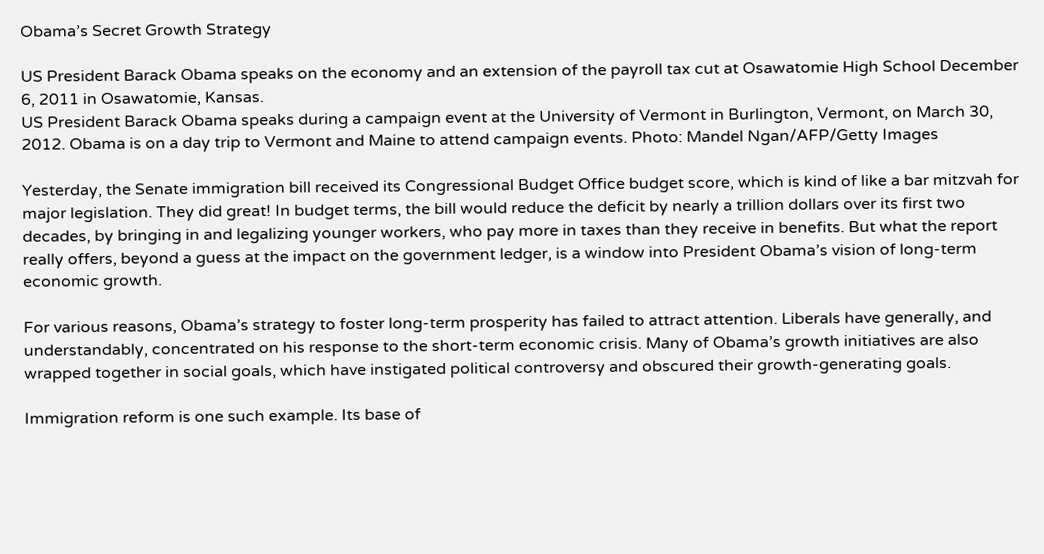Obama’s Secret Growth Strategy

US President Barack Obama speaks on the economy and an extension of the payroll tax cut at Osawatomie High School December 6, 2011 in Osawatomie, Kansas.
US President Barack Obama speaks during a campaign event at the University of Vermont in Burlington, Vermont, on March 30, 2012. Obama is on a day trip to Vermont and Maine to attend campaign events. Photo: Mandel Ngan/AFP/Getty Images

Yesterday, the Senate immigration bill received its Congressional Budget Office budget score, which is kind of like a bar mitzvah for major legislation. They did great! In budget terms, the bill would reduce the deficit by nearly a trillion dollars over its first two decades, by bringing in and legalizing younger workers, who pay more in taxes than they receive in benefits. But what the report really offers, beyond a guess at the impact on the government ledger, is a window into President Obama’s vision of long-term economic growth.

For various reasons, Obama’s strategy to foster long-term prosperity has failed to attract attention. Liberals have generally, and understandably, concentrated on his response to the short-term economic crisis. Many of Obama’s growth initiatives are also wrapped together in social goals, which have instigated political controversy and obscured their growth-generating goals.

Immigration reform is one such example. Its base of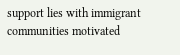support lies with immigrant communities motivated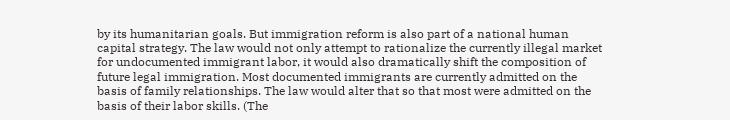by its humanitarian goals. But immigration reform is also part of a national human capital strategy. The law would not only attempt to rationalize the currently illegal market for undocumented immigrant labor, it would also dramatically shift the composition of future legal immigration. Most documented immigrants are currently admitted on the basis of family relationships. The law would alter that so that most were admitted on the basis of their labor skills. (The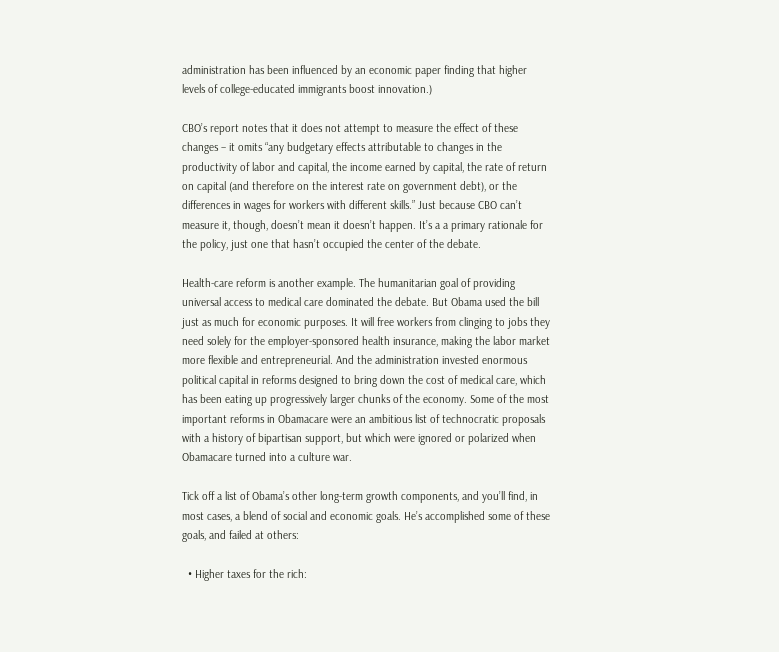administration has been influenced by an economic paper finding that higher levels of college-educated immigrants boost innovation.)

CBO’s report notes that it does not attempt to measure the effect of these changes – it omits “any budgetary effects attributable to changes in the productivity of labor and capital, the income earned by capital, the rate of return on capital (and therefore on the interest rate on government debt), or the differences in wages for workers with different skills.” Just because CBO can’t measure it, though, doesn’t mean it doesn’t happen. It’s a a primary rationale for the policy, just one that hasn’t occupied the center of the debate.

Health-care reform is another example. The humanitarian goal of providing universal access to medical care dominated the debate. But Obama used the bill just as much for economic purposes. It will free workers from clinging to jobs they need solely for the employer-sponsored health insurance, making the labor market more flexible and entrepreneurial. And the administration invested enormous political capital in reforms designed to bring down the cost of medical care, which has been eating up progressively larger chunks of the economy. Some of the most important reforms in Obamacare were an ambitious list of technocratic proposals with a history of bipartisan support, but which were ignored or polarized when Obamacare turned into a culture war.

Tick off a list of Obama’s other long-term growth components, and you’ll find, in most cases, a blend of social and economic goals. He’s accomplished some of these goals, and failed at others:

  • Higher taxes for the rich: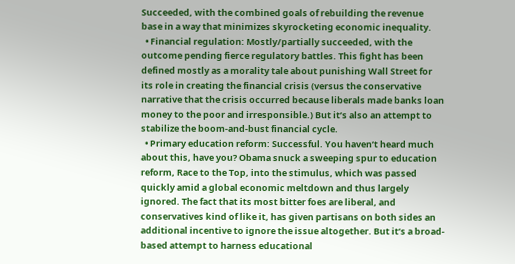Succeeded, with the combined goals of rebuilding the revenue base in a way that minimizes skyrocketing economic inequality.
  • Financial regulation: Mostly/partially succeeded, with the outcome pending fierce regulatory battles. This fight has been defined mostly as a morality tale about punishing Wall Street for its role in creating the financial crisis (versus the conservative narrative that the crisis occurred because liberals made banks loan money to the poor and irresponsible.) But it’s also an attempt to stabilize the boom-and-bust financial cycle.
  • Primary education reform: Successful. You haven’t heard much about this, have you? Obama snuck a sweeping spur to education reform, Race to the Top, into the stimulus, which was passed quickly amid a global economic meltdown and thus largely ignored. The fact that its most bitter foes are liberal, and conservatives kind of like it, has given partisans on both sides an additional incentive to ignore the issue altogether. But it’s a broad-based attempt to harness educational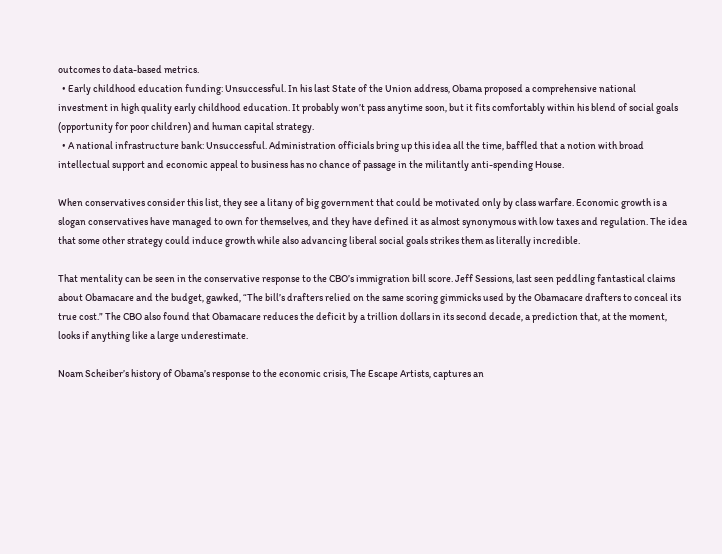outcomes to data-based metrics.
  • Early childhood education funding: Unsuccessful. In his last State of the Union address, Obama proposed a comprehensive national investment in high quality early childhood education. It probably won’t pass anytime soon, but it fits comfortably within his blend of social goals (opportunity for poor children) and human capital strategy.
  • A national infrastructure bank: Unsuccessful. Administration officials bring up this idea all the time, baffled that a notion with broad intellectual support and economic appeal to business has no chance of passage in the militantly anti-spending House.

When conservatives consider this list, they see a litany of big government that could be motivated only by class warfare. Economic growth is a slogan conservatives have managed to own for themselves, and they have defined it as almost synonymous with low taxes and regulation. The idea that some other strategy could induce growth while also advancing liberal social goals strikes them as literally incredible.

That mentality can be seen in the conservative response to the CBO’s immigration bill score. Jeff Sessions, last seen peddling fantastical claims about Obamacare and the budget, gawked, “The bill’s drafters relied on the same scoring gimmicks used by the Obamacare drafters to conceal its true cost.” The CBO also found that Obamacare reduces the deficit by a trillion dollars in its second decade, a prediction that, at the moment, looks if anything like a large underestimate.

Noam Scheiber’s history of Obama’s response to the economic crisis, The Escape Artists, captures an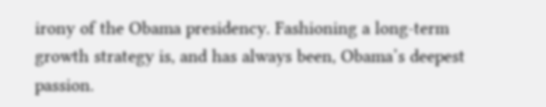irony of the Obama presidency. Fashioning a long-term growth strategy is, and has always been, Obama’s deepest passion.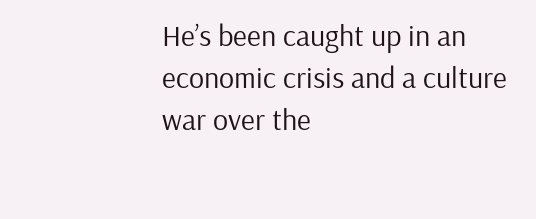He’s been caught up in an economic crisis and a culture war over the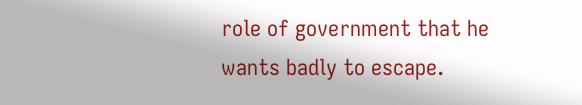role of government that he wants badly to escape.